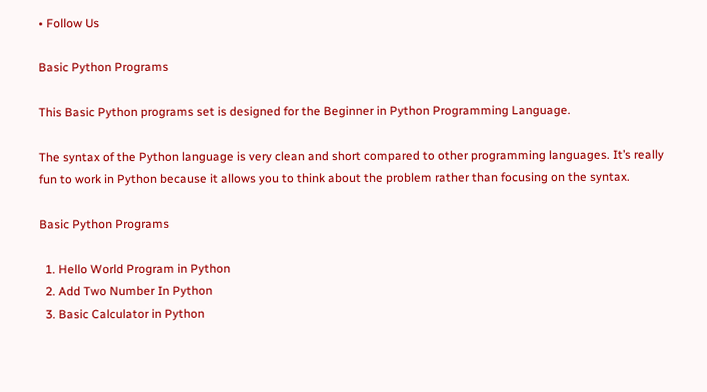• Follow Us

Basic Python Programs

This Basic Python programs set is designed for the Beginner in Python Programming Language.

The syntax of the Python language is very clean and short compared to other programming languages. It’s really fun to work in Python because it allows you to think about the problem rather than focusing on the syntax.

Basic Python Programs

  1. Hello World Program in Python
  2. Add Two Number In Python
  3. Basic Calculator in Python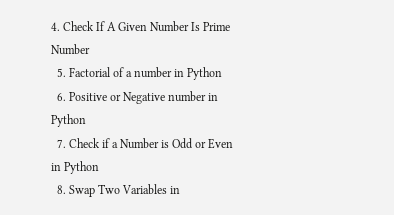4. Check If A Given Number Is Prime Number
  5. Factorial of a number in Python
  6. Positive or Negative number in Python
  7. Check if a Number is Odd or Even in Python
  8. Swap Two Variables in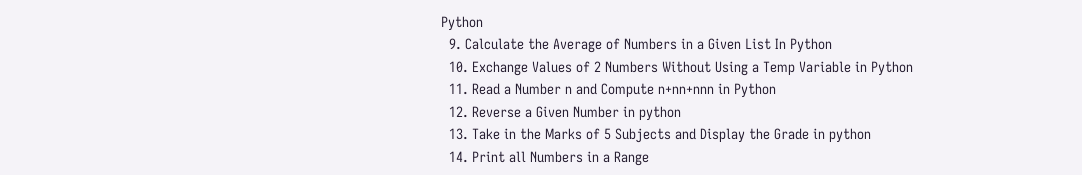Python
  9. Calculate the Average of Numbers in a Given List In Python
  10. Exchange Values of 2 Numbers Without Using a Temp Variable in Python
  11. Read a Number n and Compute n+nn+nnn in Python
  12. Reverse a Given Number in python
  13. Take in the Marks of 5 Subjects and Display the Grade in python
  14. Print all Numbers in a Range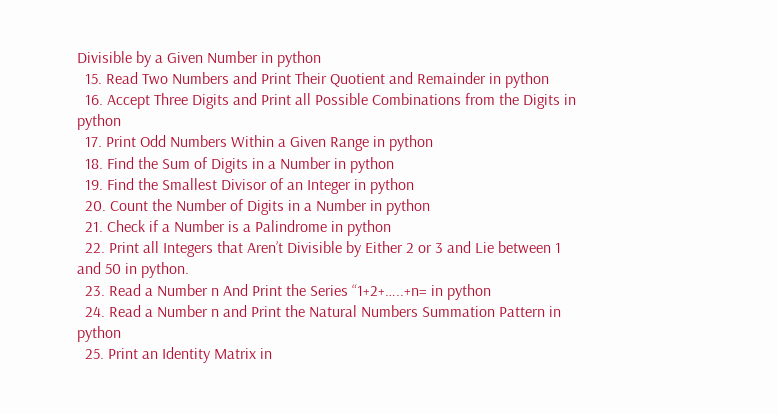Divisible by a Given Number in python
  15. Read Two Numbers and Print Their Quotient and Remainder in python
  16. Accept Three Digits and Print all Possible Combinations from the Digits in python
  17. Print Odd Numbers Within a Given Range in python
  18. Find the Sum of Digits in a Number in python
  19. Find the Smallest Divisor of an Integer in python
  20. Count the Number of Digits in a Number in python
  21. Check if a Number is a Palindrome in python
  22. Print all Integers that Aren’t Divisible by Either 2 or 3 and Lie between 1 and 50 in python.
  23. Read a Number n And Print the Series “1+2+…..+n= in python
  24. Read a Number n and Print the Natural Numbers Summation Pattern in python
  25. Print an Identity Matrix in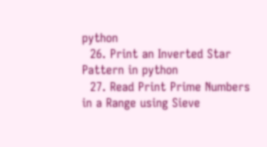python
  26. Print an Inverted Star Pattern in python
  27. Read Print Prime Numbers in a Range using Sieve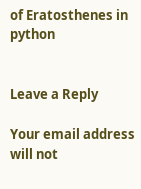of Eratosthenes in python


Leave a Reply

Your email address will not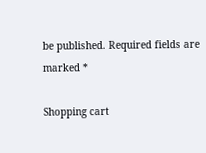be published. Required fields are marked *

Shopping cart